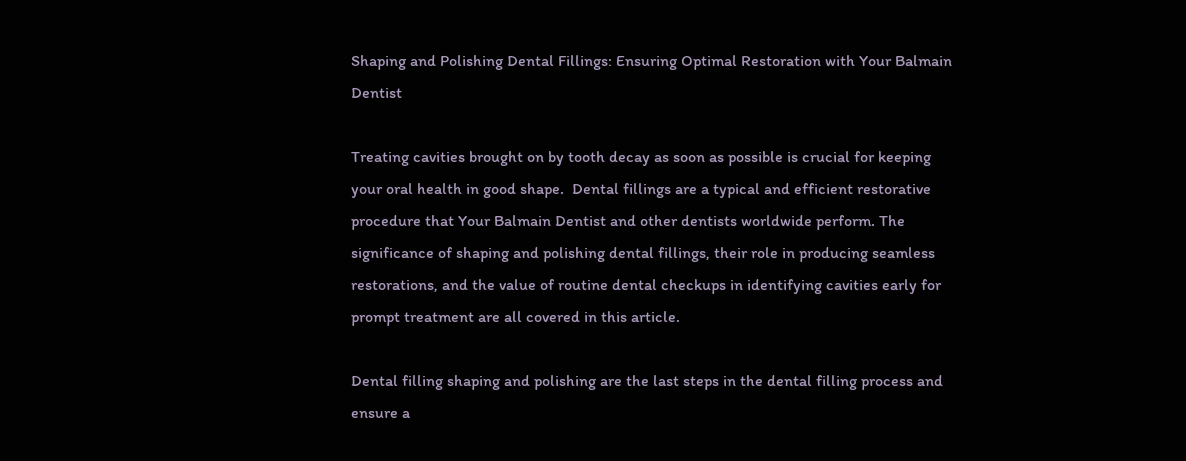Shaping and Polishing Dental Fillings: Ensuring Optimal Restoration with Your Balmain Dentist

Treating cavities brought on by tooth decay as soon as possible is crucial for keeping your oral health in good shape.  Dental fillings are a typical and efficient restorative procedure that Your Balmain Dentist and other dentists worldwide perform. The significance of shaping and polishing dental fillings, their role in producing seamless restorations, and the value of routine dental checkups in identifying cavities early for prompt treatment are all covered in this article.

Dental filling shaping and polishing are the last steps in the dental filling process and ensure a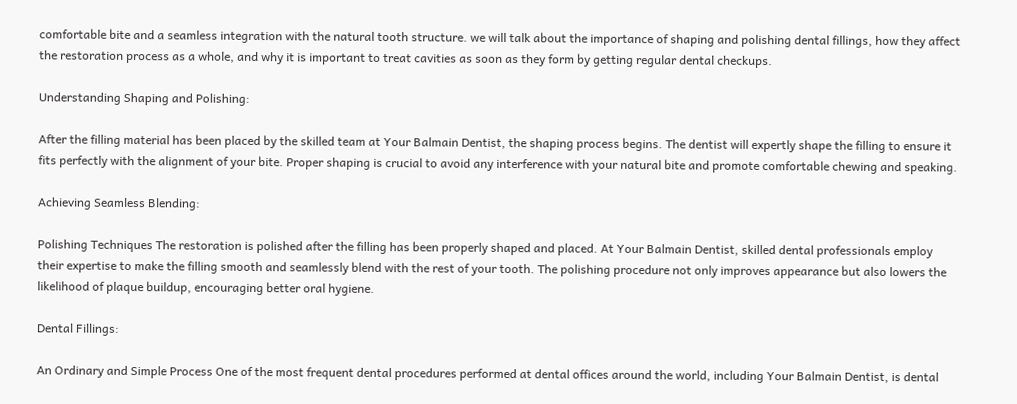comfortable bite and a seamless integration with the natural tooth structure. we will talk about the importance of shaping and polishing dental fillings, how they affect the restoration process as a whole, and why it is important to treat cavities as soon as they form by getting regular dental checkups.

Understanding Shaping and Polishing:

After the filling material has been placed by the skilled team at Your Balmain Dentist, the shaping process begins. The dentist will expertly shape the filling to ensure it fits perfectly with the alignment of your bite. Proper shaping is crucial to avoid any interference with your natural bite and promote comfortable chewing and speaking.

Achieving Seamless Blending:

Polishing Techniques The restoration is polished after the filling has been properly shaped and placed. At Your Balmain Dentist, skilled dental professionals employ their expertise to make the filling smooth and seamlessly blend with the rest of your tooth. The polishing procedure not only improves appearance but also lowers the likelihood of plaque buildup, encouraging better oral hygiene.

Dental Fillings:

An Ordinary and Simple Process One of the most frequent dental procedures performed at dental offices around the world, including Your Balmain Dentist, is dental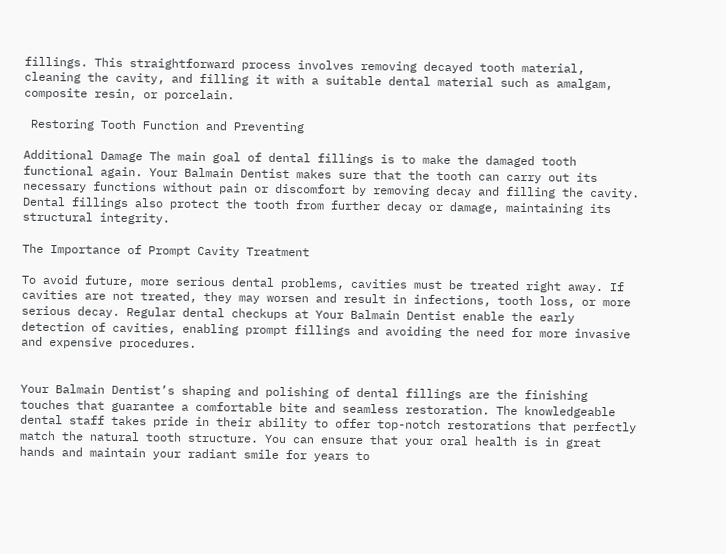fillings. This straightforward process involves removing decayed tooth material, cleaning the cavity, and filling it with a suitable dental material such as amalgam, composite resin, or porcelain.

 Restoring Tooth Function and Preventing

Additional Damage The main goal of dental fillings is to make the damaged tooth functional again. Your Balmain Dentist makes sure that the tooth can carry out its necessary functions without pain or discomfort by removing decay and filling the cavity. Dental fillings also protect the tooth from further decay or damage, maintaining its structural integrity.

The Importance of Prompt Cavity Treatment

To avoid future, more serious dental problems, cavities must be treated right away. If cavities are not treated, they may worsen and result in infections, tooth loss, or more serious decay. Regular dental checkups at Your Balmain Dentist enable the early detection of cavities, enabling prompt fillings and avoiding the need for more invasive and expensive procedures.


Your Balmain Dentist’s shaping and polishing of dental fillings are the finishing touches that guarantee a comfortable bite and seamless restoration. The knowledgeable dental staff takes pride in their ability to offer top-notch restorations that perfectly match the natural tooth structure. You can ensure that your oral health is in great hands and maintain your radiant smile for years to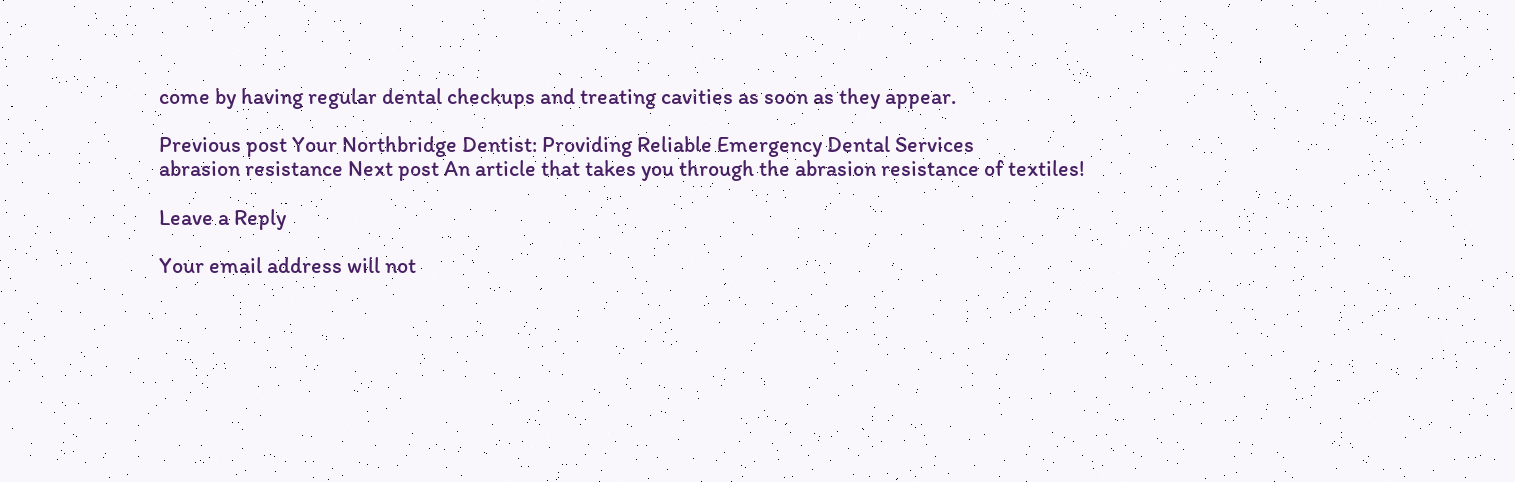come by having regular dental checkups and treating cavities as soon as they appear.

Previous post Your Northbridge Dentist: Providing Reliable Emergency Dental Services
abrasion resistance Next post An article that takes you through the abrasion resistance of textiles!

Leave a Reply

Your email address will not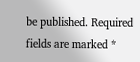be published. Required fields are marked *